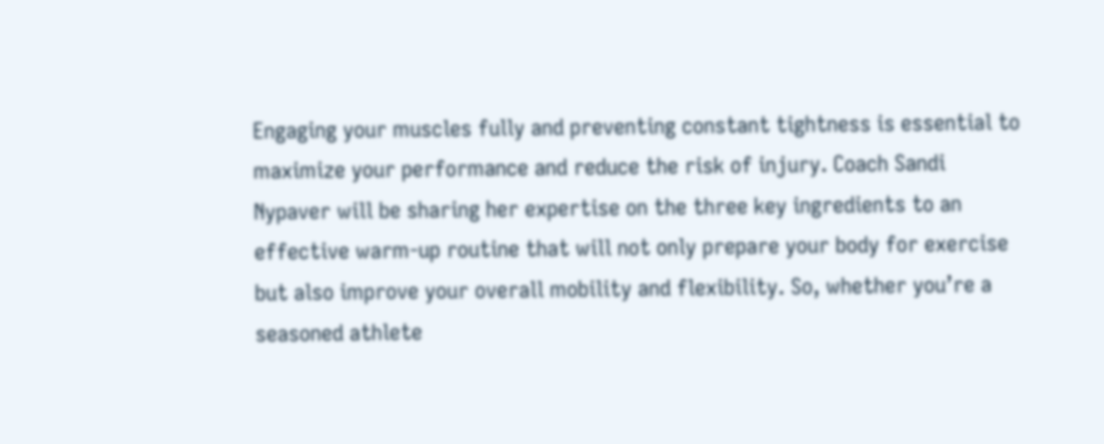Engaging your muscles fully and preventing constant tightness is essential to maximize your performance and reduce the risk of injury. Coach Sandi Nypaver will be sharing her expertise on the three key ingredients to an effective warm-up routine that will not only prepare your body for exercise but also improve your overall mobility and flexibility. So, whether you’re a seasoned athlete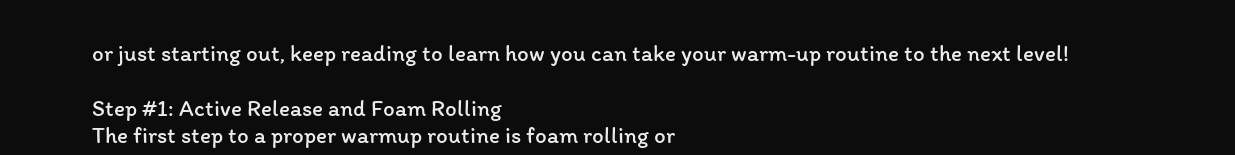or just starting out, keep reading to learn how you can take your warm-up routine to the next level!

Step #1: Active Release and Foam Rolling
The first step to a proper warmup routine is foam rolling or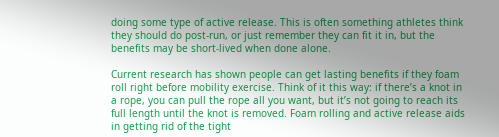doing some type of active release. This is often something athletes think they should do post-run, or just remember they can fit it in, but the benefits may be short-lived when done alone.

Current research has shown people can get lasting benefits if they foam roll right before mobility exercise. Think of it this way: if there’s a knot in a rope, you can pull the rope all you want, but it’s not going to reach its full length until the knot is removed. Foam rolling and active release aids in getting rid of the tight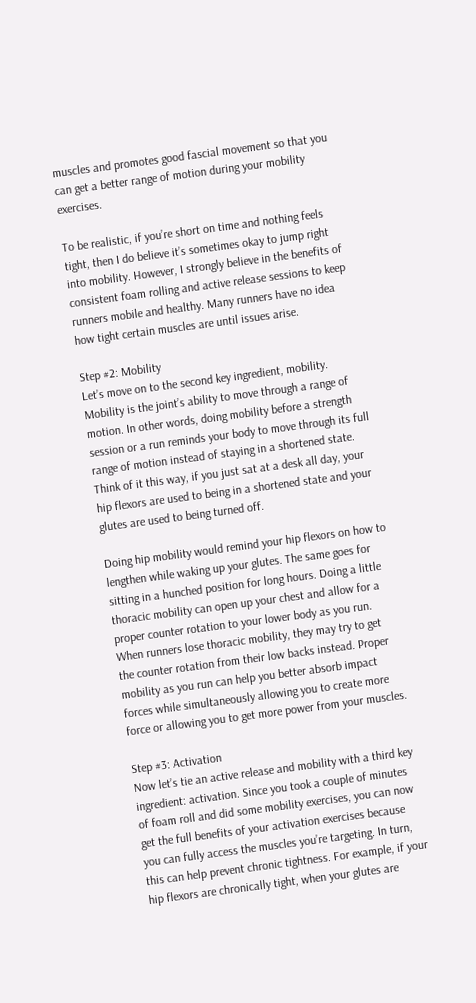muscles and promotes good fascial movement so that you can get a better range of motion during your mobility exercises.

To be realistic, if you’re short on time and nothing feels tight, then I do believe it’s sometimes okay to jump right into mobility. However, I strongly believe in the benefits of consistent foam rolling and active release sessions to keep runners mobile and healthy. Many runners have no idea how tight certain muscles are until issues arise.

Step #2: Mobility
Let’s move on to the second key ingredient, mobility. Mobility is the joint’s ability to move through a range of motion. In other words, doing mobility before a strength session or a run reminds your body to move through its full range of motion instead of staying in a shortened state. Think of it this way, if you just sat at a desk all day, your hip flexors are used to being in a shortened state and your glutes are used to being turned off.

Doing hip mobility would remind your hip flexors on how to lengthen while waking up your glutes. The same goes for sitting in a hunched position for long hours. Doing a little thoracic mobility can open up your chest and allow for a proper counter rotation to your lower body as you run. When runners lose thoracic mobility, they may try to get the counter rotation from their low backs instead. Proper mobility as you run can help you better absorb impact forces while simultaneously allowing you to create more force or allowing you to get more power from your muscles.

Step #3: Activation
Now let’s tie an active release and mobility with a third key ingredient: activation. Since you took a couple of minutes of foam roll and did some mobility exercises, you can now get the full benefits of your activation exercises because you can fully access the muscles you’re targeting. In turn, this can help prevent chronic tightness. For example, if your hip flexors are chronically tight, when your glutes are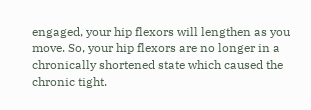engaged, your hip flexors will lengthen as you move. So, your hip flexors are no longer in a chronically shortened state which caused the chronic tight.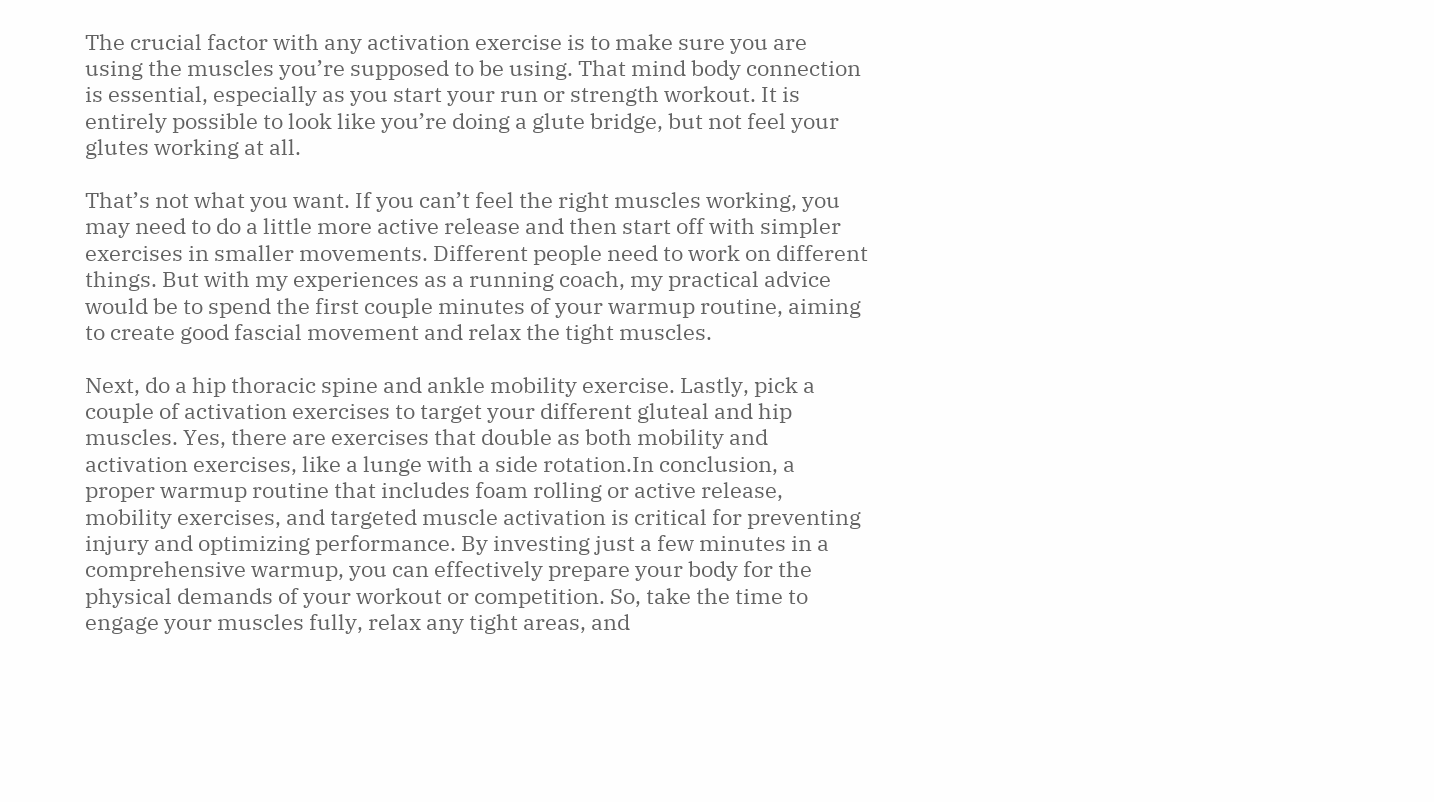The crucial factor with any activation exercise is to make sure you are using the muscles you’re supposed to be using. That mind body connection is essential, especially as you start your run or strength workout. It is entirely possible to look like you’re doing a glute bridge, but not feel your glutes working at all.

That’s not what you want. If you can’t feel the right muscles working, you may need to do a little more active release and then start off with simpler exercises in smaller movements. Different people need to work on different things. But with my experiences as a running coach, my practical advice would be to spend the first couple minutes of your warmup routine, aiming to create good fascial movement and relax the tight muscles.

Next, do a hip thoracic spine and ankle mobility exercise. Lastly, pick a couple of activation exercises to target your different gluteal and hip muscles. Yes, there are exercises that double as both mobility and activation exercises, like a lunge with a side rotation.In conclusion, a proper warmup routine that includes foam rolling or active release, mobility exercises, and targeted muscle activation is critical for preventing injury and optimizing performance. By investing just a few minutes in a comprehensive warmup, you can effectively prepare your body for the physical demands of your workout or competition. So, take the time to engage your muscles fully, relax any tight areas, and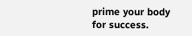prime your body for success.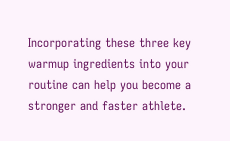Incorporating these three key warmup ingredients into your routine can help you become a stronger and faster athlete.